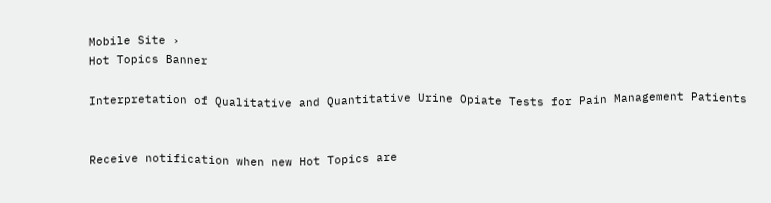Mobile Site ›
Hot Topics Banner

Interpretation of Qualitative and Quantitative Urine Opiate Tests for Pain Management Patients


Receive notification when new Hot Topics are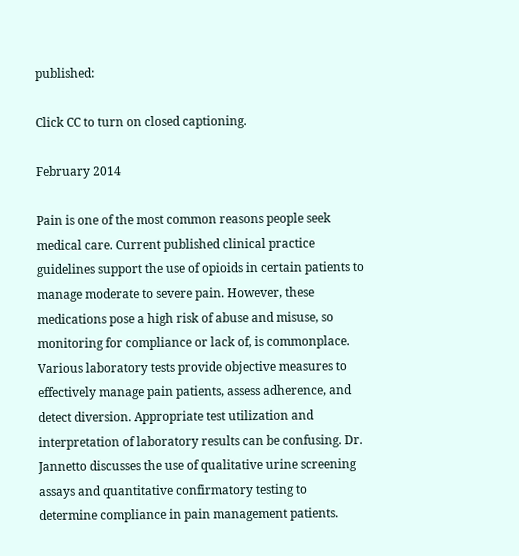published:

Click CC to turn on closed captioning.

February 2014

Pain is one of the most common reasons people seek medical care. Current published clinical practice guidelines support the use of opioids in certain patients to manage moderate to severe pain. However, these medications pose a high risk of abuse and misuse, so monitoring for compliance or lack of, is commonplace. Various laboratory tests provide objective measures to effectively manage pain patients, assess adherence, and detect diversion. Appropriate test utilization and interpretation of laboratory results can be confusing. Dr. Jannetto discusses the use of qualitative urine screening assays and quantitative confirmatory testing to determine compliance in pain management patients.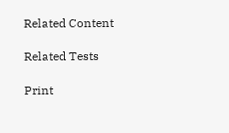Related Content

Related Tests

Print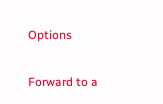Options

Forward to a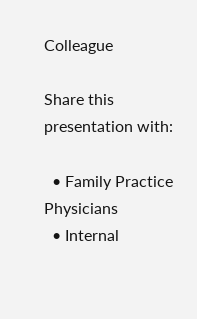Colleague

Share this presentation with:

  • Family Practice Physicians
  • Internal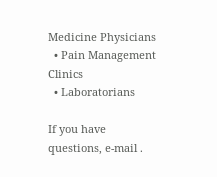Medicine Physicians
  • Pain Management Clinics
  • Laboratorians

If you have questions, e-mail .